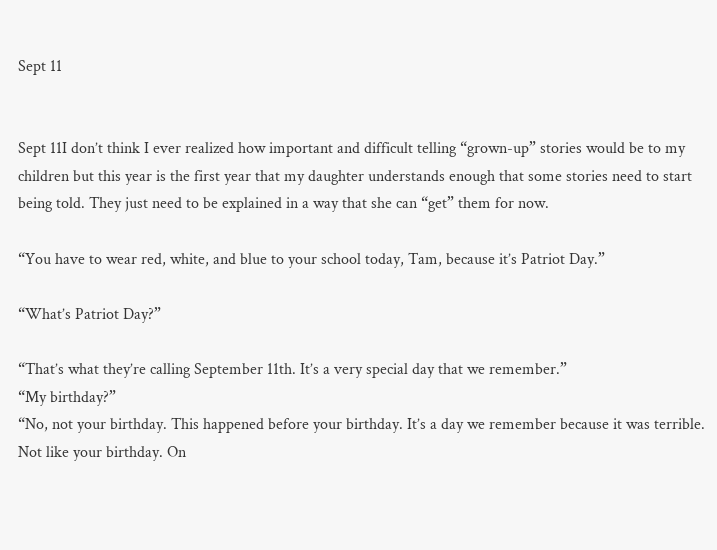Sept 11


Sept 11I don’t think I ever realized how important and difficult telling “grown-up” stories would be to my children but this year is the first year that my daughter understands enough that some stories need to start being told. They just need to be explained in a way that she can “get” them for now.

“You have to wear red, white, and blue to your school today, Tam, because it’s Patriot Day.”

“What’s Patriot Day?”

“That’s what they’re calling September 11th. It’s a very special day that we remember.”
“My birthday?”
“No, not your birthday. This happened before your birthday. It’s a day we remember because it was terrible. Not like your birthday. On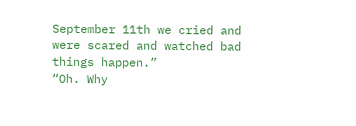September 11th we cried and were scared and watched bad things happen.”
“Oh. Why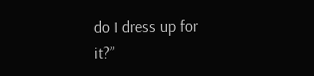do I dress up for it?”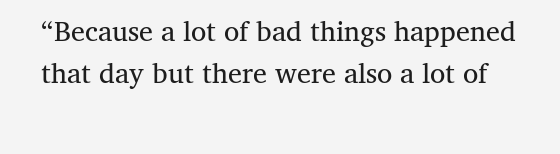“Because a lot of bad things happened that day but there were also a lot of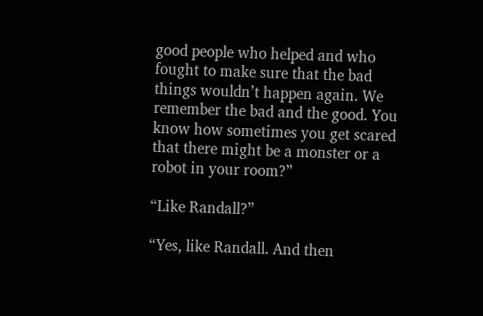good people who helped and who fought to make sure that the bad things wouldn’t happen again. We remember the bad and the good. You know how sometimes you get scared that there might be a monster or a robot in your room?”

“Like Randall?”

“Yes, like Randall. And then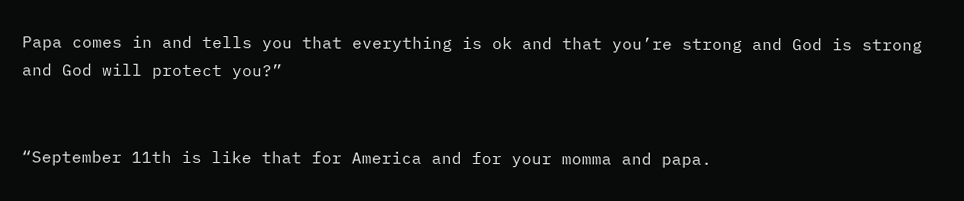Papa comes in and tells you that everything is ok and that you’re strong and God is strong and God will protect you?”


“September 11th is like that for America and for your momma and papa.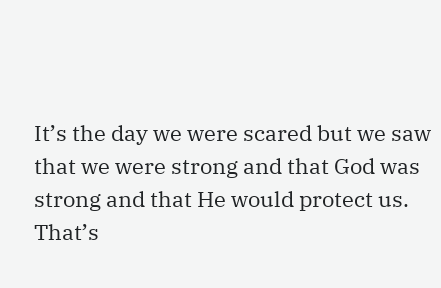It’s the day we were scared but we saw that we were strong and that God was strong and that He would protect us. That’s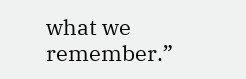what we remember.”